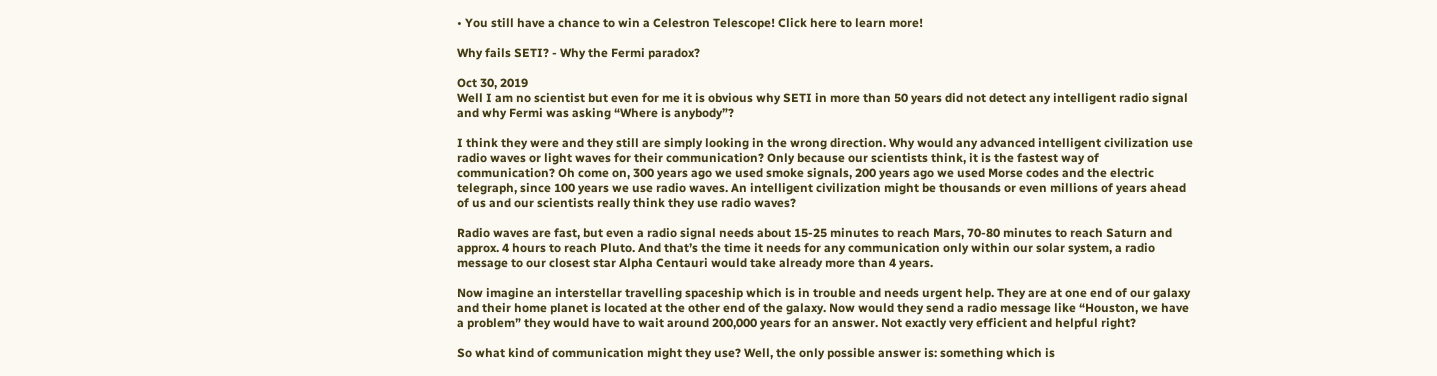• You still have a chance to win a Celestron Telescope! Click here to learn more!

Why fails SETI? - Why the Fermi paradox?

Oct 30, 2019
Well I am no scientist but even for me it is obvious why SETI in more than 50 years did not detect any intelligent radio signal and why Fermi was asking “Where is anybody”?

I think they were and they still are simply looking in the wrong direction. Why would any advanced intelligent civilization use radio waves or light waves for their communication? Only because our scientists think, it is the fastest way of communication? Oh come on, 300 years ago we used smoke signals, 200 years ago we used Morse codes and the electric telegraph, since 100 years we use radio waves. An intelligent civilization might be thousands or even millions of years ahead of us and our scientists really think they use radio waves?

Radio waves are fast, but even a radio signal needs about 15-25 minutes to reach Mars, 70-80 minutes to reach Saturn and approx. 4 hours to reach Pluto. And that’s the time it needs for any communication only within our solar system, a radio message to our closest star Alpha Centauri would take already more than 4 years.

Now imagine an interstellar travelling spaceship which is in trouble and needs urgent help. They are at one end of our galaxy and their home planet is located at the other end of the galaxy. Now would they send a radio message like “Houston, we have a problem” they would have to wait around 200,000 years for an answer. Not exactly very efficient and helpful right?

So what kind of communication might they use? Well, the only possible answer is: something which is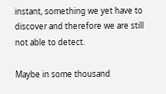instant, something we yet have to discover and therefore we are still not able to detect.

Maybe in some thousand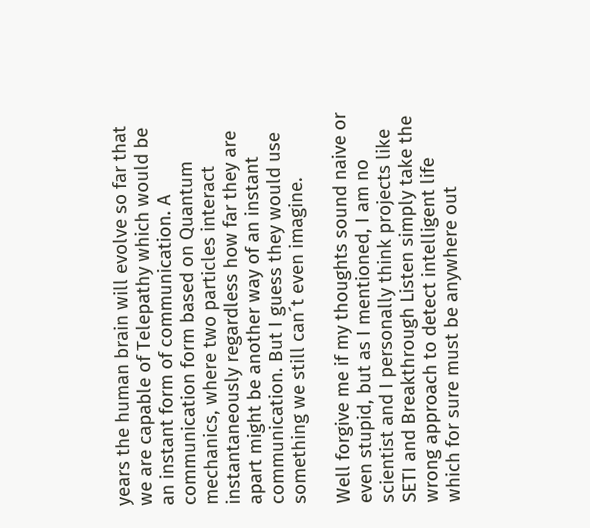years the human brain will evolve so far that we are capable of Telepathy which would be an instant form of communication. A communication form based on Quantum mechanics, where two particles interact instantaneously regardless how far they are apart might be another way of an instant communication. But I guess they would use something we still can´t even imagine.

Well forgive me if my thoughts sound naive or even stupid, but as I mentioned, I am no scientist and I personally think projects like SETI and Breakthrough Listen simply take the wrong approach to detect intelligent life which for sure must be anywhere out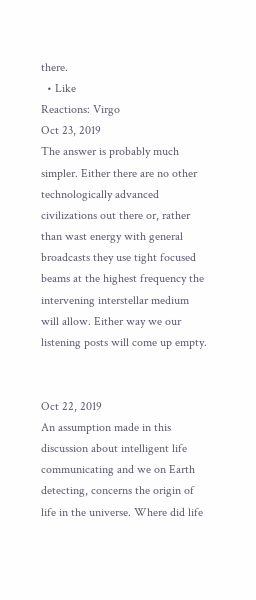there.
  • Like
Reactions: Virgo
Oct 23, 2019
The answer is probably much simpler. Either there are no other technologically advanced civilizations out there or, rather than wast energy with general broadcasts they use tight focused beams at the highest frequency the intervening interstellar medium will allow. Either way we our listening posts will come up empty.


Oct 22, 2019
An assumption made in this discussion about intelligent life communicating and we on Earth detecting, concerns the origin of life in the universe. Where did life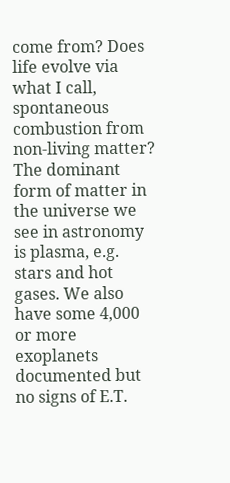come from? Does life evolve via what I call, spontaneous combustion from non-living matter? The dominant form of matter in the universe we see in astronomy is plasma, e.g. stars and hot gases. We also have some 4,000 or more exoplanets documented but no signs of E.T.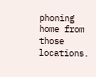phoning home from those locations.